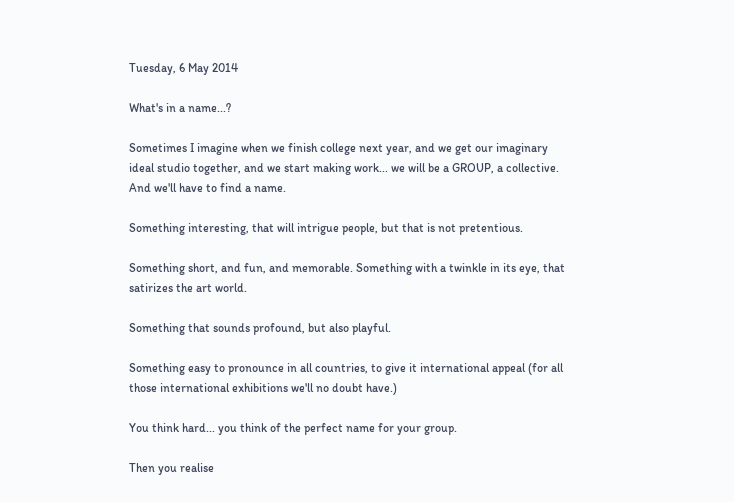Tuesday, 6 May 2014

What's in a name...?

Sometimes I imagine when we finish college next year, and we get our imaginary ideal studio together, and we start making work... we will be a GROUP, a collective. And we'll have to find a name.

Something interesting, that will intrigue people, but that is not pretentious.

Something short, and fun, and memorable. Something with a twinkle in its eye, that satirizes the art world.

Something that sounds profound, but also playful.

Something easy to pronounce in all countries, to give it international appeal (for all those international exhibitions we'll no doubt have.)

You think hard... you think of the perfect name for your group.

Then you realise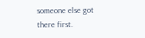someone else got there first.